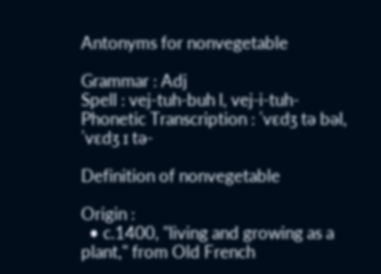Antonyms for nonvegetable

Grammar : Adj
Spell : vej-tuh-buh l, vej-i-tuh-
Phonetic Transcription : ˈvɛdʒ tə bəl, ˈvɛdʒ ɪ tə-

Definition of nonvegetable

Origin :
  • c.1400, "living and growing as a plant," from Old French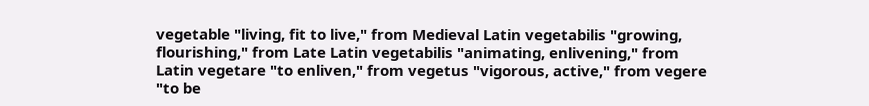vegetable "living, fit to live," from Medieval Latin vegetabilis "growing, flourishing," from Late Latin vegetabilis "animating, enlivening," from Latin vegetare "to enliven," from vegetus "vigorous, active," from vegere "to be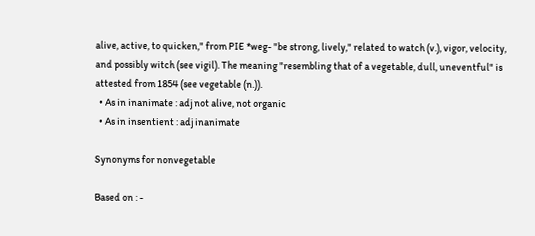alive, active, to quicken," from PIE *weg- "be strong, lively," related to watch (v.), vigor, velocity, and possibly witch (see vigil). The meaning "resembling that of a vegetable, dull, uneventful" is attested from 1854 (see vegetable (n.)).
  • As in inanimate : adj not alive, not organic
  • As in insentient : adj inanimate

Synonyms for nonvegetable

Based on : -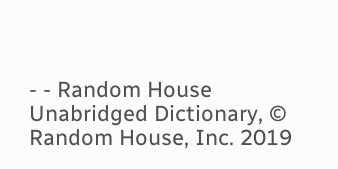- - Random House Unabridged Dictionary, © Random House, Inc. 2019